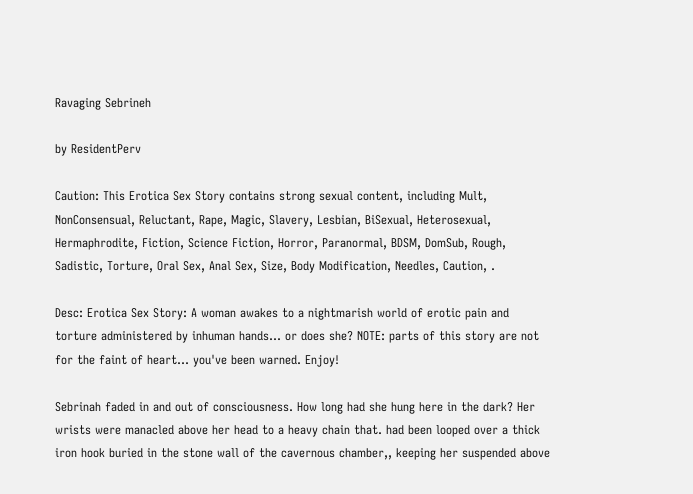Ravaging Sebrineh

by ResidentPerv

Caution: This Erotica Sex Story contains strong sexual content, including Mult, NonConsensual, Reluctant, Rape, Magic, Slavery, Lesbian, BiSexual, Heterosexual, Hermaphrodite, Fiction, Science Fiction, Horror, Paranormal, BDSM, DomSub, Rough, Sadistic, Torture, Oral Sex, Anal Sex, Size, Body Modification, Needles, Caution, .

Desc: Erotica Sex Story: A woman awakes to a nightmarish world of erotic pain and torture administered by inhuman hands... or does she? NOTE: parts of this story are not for the faint of heart... you've been warned. Enjoy!

Sebrinah faded in and out of consciousness. How long had she hung here in the dark? Her wrists were manacled above her head to a heavy chain that. had been looped over a thick iron hook buried in the stone wall of the cavernous chamber,, keeping her suspended above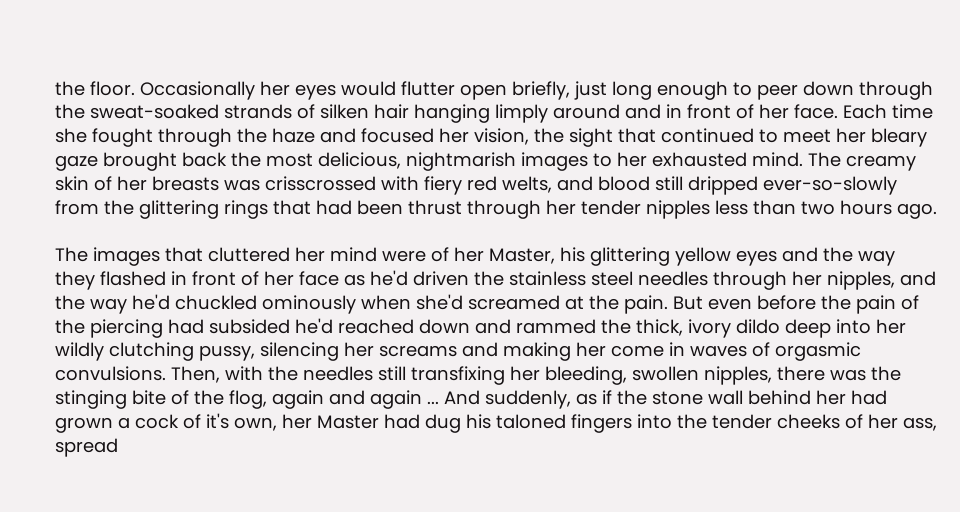the floor. Occasionally her eyes would flutter open briefly, just long enough to peer down through the sweat-soaked strands of silken hair hanging limply around and in front of her face. Each time she fought through the haze and focused her vision, the sight that continued to meet her bleary gaze brought back the most delicious, nightmarish images to her exhausted mind. The creamy skin of her breasts was crisscrossed with fiery red welts, and blood still dripped ever-so-slowly from the glittering rings that had been thrust through her tender nipples less than two hours ago.

The images that cluttered her mind were of her Master, his glittering yellow eyes and the way they flashed in front of her face as he'd driven the stainless steel needles through her nipples, and the way he'd chuckled ominously when she'd screamed at the pain. But even before the pain of the piercing had subsided he'd reached down and rammed the thick, ivory dildo deep into her wildly clutching pussy, silencing her screams and making her come in waves of orgasmic convulsions. Then, with the needles still transfixing her bleeding, swollen nipples, there was the stinging bite of the flog, again and again ... And suddenly, as if the stone wall behind her had grown a cock of it's own, her Master had dug his taloned fingers into the tender cheeks of her ass, spread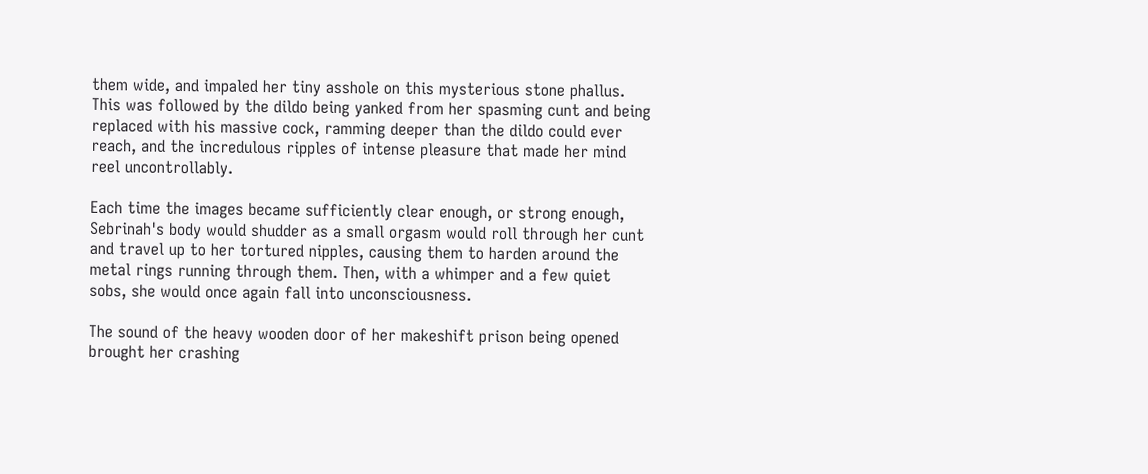them wide, and impaled her tiny asshole on this mysterious stone phallus. This was followed by the dildo being yanked from her spasming cunt and being replaced with his massive cock, ramming deeper than the dildo could ever reach, and the incredulous ripples of intense pleasure that made her mind reel uncontrollably.

Each time the images became sufficiently clear enough, or strong enough, Sebrinah's body would shudder as a small orgasm would roll through her cunt and travel up to her tortured nipples, causing them to harden around the metal rings running through them. Then, with a whimper and a few quiet sobs, she would once again fall into unconsciousness.

The sound of the heavy wooden door of her makeshift prison being opened brought her crashing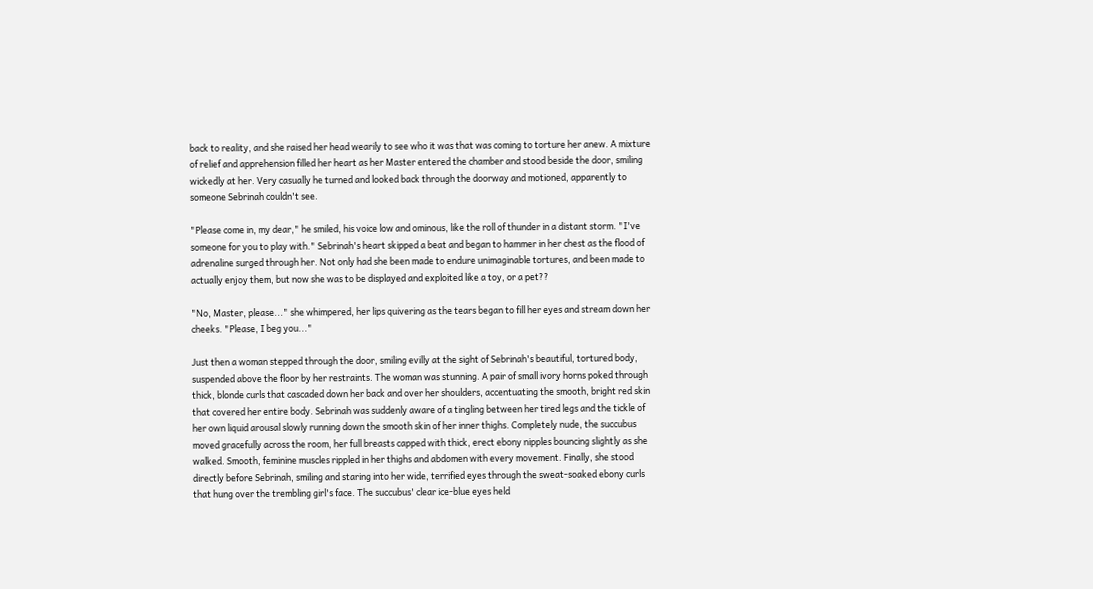back to reality, and she raised her head wearily to see who it was that was coming to torture her anew. A mixture of relief and apprehension filled her heart as her Master entered the chamber and stood beside the door, smiling wickedly at her. Very casually he turned and looked back through the doorway and motioned, apparently to someone Sebrinah couldn't see.

"Please come in, my dear," he smiled, his voice low and ominous, like the roll of thunder in a distant storm. "I've someone for you to play with." Sebrinah's heart skipped a beat and began to hammer in her chest as the flood of adrenaline surged through her. Not only had she been made to endure unimaginable tortures, and been made to actually enjoy them, but now she was to be displayed and exploited like a toy, or a pet??

"No, Master, please..." she whimpered, her lips quivering as the tears began to fill her eyes and stream down her cheeks. "Please, I beg you..."

Just then a woman stepped through the door, smiling evilly at the sight of Sebrinah's beautiful, tortured body, suspended above the floor by her restraints. The woman was stunning. A pair of small ivory horns poked through thick, blonde curls that cascaded down her back and over her shoulders, accentuating the smooth, bright red skin that covered her entire body. Sebrinah was suddenly aware of a tingling between her tired legs and the tickle of her own liquid arousal slowly running down the smooth skin of her inner thighs. Completely nude, the succubus moved gracefully across the room, her full breasts capped with thick, erect ebony nipples bouncing slightly as she walked. Smooth, feminine muscles rippled in her thighs and abdomen with every movement. Finally, she stood directly before Sebrinah, smiling and staring into her wide, terrified eyes through the sweat-soaked ebony curls that hung over the trembling girl's face. The succubus' clear ice-blue eyes held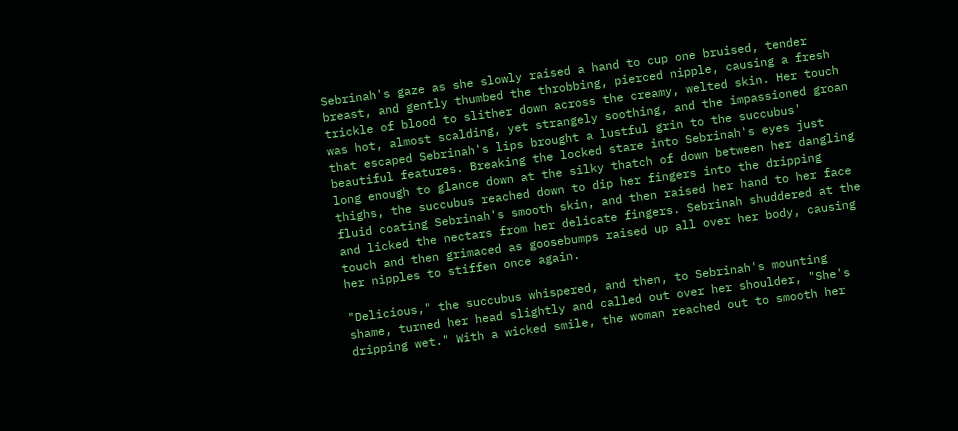Sebrinah's gaze as she slowly raised a hand to cup one bruised, tender breast, and gently thumbed the throbbing, pierced nipple, causing a fresh trickle of blood to slither down across the creamy, welted skin. Her touch was hot, almost scalding, yet strangely soothing, and the impassioned groan that escaped Sebrinah's lips brought a lustful grin to the succubus' beautiful features. Breaking the locked stare into Sebrinah's eyes just long enough to glance down at the silky thatch of down between her dangling thighs, the succubus reached down to dip her fingers into the dripping fluid coating Sebrinah's smooth skin, and then raised her hand to her face and licked the nectars from her delicate fingers. Sebrinah shuddered at the touch and then grimaced as goosebumps raised up all over her body, causing her nipples to stiffen once again.

"Delicious," the succubus whispered, and then, to Sebrinah's mounting shame, turned her head slightly and called out over her shoulder, "She's dripping wet." With a wicked smile, the woman reached out to smooth her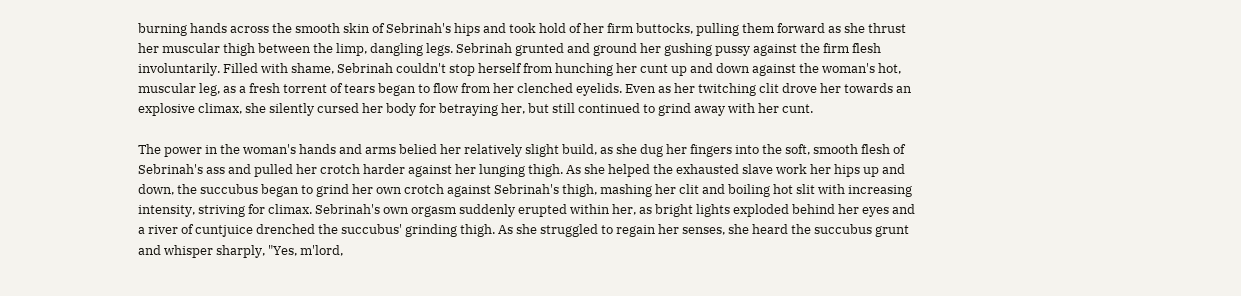burning hands across the smooth skin of Sebrinah's hips and took hold of her firm buttocks, pulling them forward as she thrust her muscular thigh between the limp, dangling legs. Sebrinah grunted and ground her gushing pussy against the firm flesh involuntarily. Filled with shame, Sebrinah couldn't stop herself from hunching her cunt up and down against the woman's hot, muscular leg, as a fresh torrent of tears began to flow from her clenched eyelids. Even as her twitching clit drove her towards an explosive climax, she silently cursed her body for betraying her, but still continued to grind away with her cunt.

The power in the woman's hands and arms belied her relatively slight build, as she dug her fingers into the soft, smooth flesh of Sebrinah's ass and pulled her crotch harder against her lunging thigh. As she helped the exhausted slave work her hips up and down, the succubus began to grind her own crotch against Sebrinah's thigh, mashing her clit and boiling hot slit with increasing intensity, striving for climax. Sebrinah's own orgasm suddenly erupted within her, as bright lights exploded behind her eyes and a river of cuntjuice drenched the succubus' grinding thigh. As she struggled to regain her senses, she heard the succubus grunt and whisper sharply, "Yes, m'lord,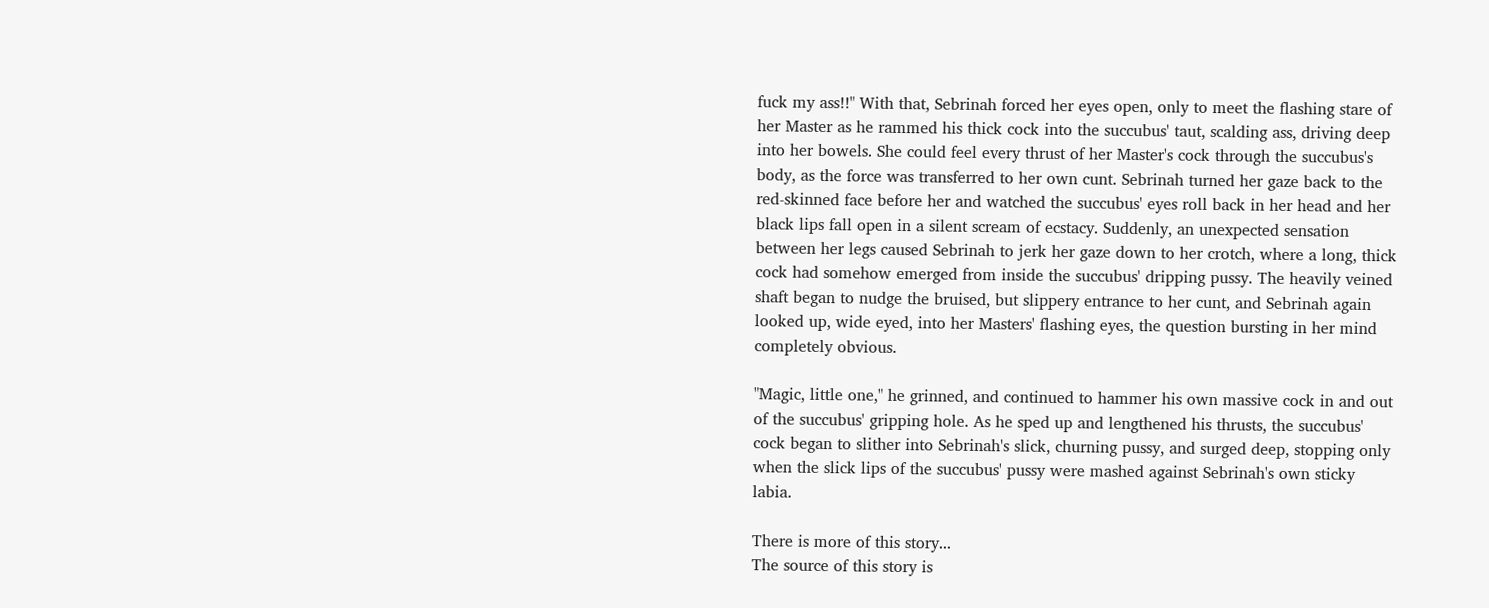fuck my ass!!" With that, Sebrinah forced her eyes open, only to meet the flashing stare of her Master as he rammed his thick cock into the succubus' taut, scalding ass, driving deep into her bowels. She could feel every thrust of her Master's cock through the succubus's body, as the force was transferred to her own cunt. Sebrinah turned her gaze back to the red-skinned face before her and watched the succubus' eyes roll back in her head and her black lips fall open in a silent scream of ecstacy. Suddenly, an unexpected sensation between her legs caused Sebrinah to jerk her gaze down to her crotch, where a long, thick cock had somehow emerged from inside the succubus' dripping pussy. The heavily veined shaft began to nudge the bruised, but slippery entrance to her cunt, and Sebrinah again looked up, wide eyed, into her Masters' flashing eyes, the question bursting in her mind completely obvious.

"Magic, little one," he grinned, and continued to hammer his own massive cock in and out of the succubus' gripping hole. As he sped up and lengthened his thrusts, the succubus' cock began to slither into Sebrinah's slick, churning pussy, and surged deep, stopping only when the slick lips of the succubus' pussy were mashed against Sebrinah's own sticky labia.

There is more of this story...
The source of this story is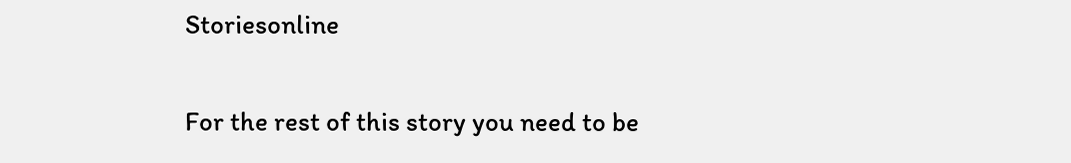Storiesonline

For the rest of this story you need to be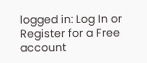logged in: Log In or Register for a Free account